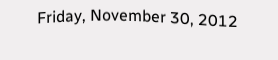Friday, November 30, 2012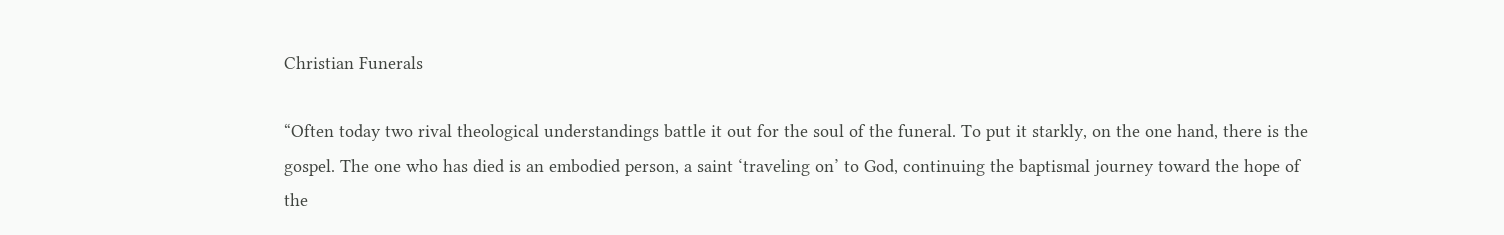Christian Funerals

“Often today two rival theological understandings battle it out for the soul of the funeral. To put it starkly, on the one hand, there is the gospel. The one who has died is an embodied person, a saint ‘traveling on’ to God, continuing the baptismal journey toward the hope of the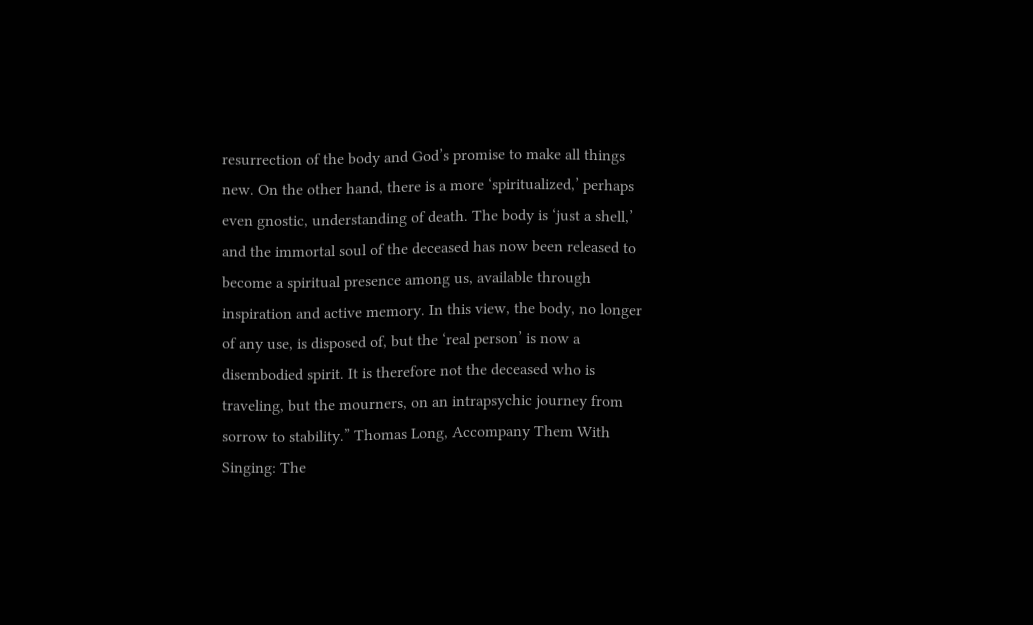resurrection of the body and God’s promise to make all things new. On the other hand, there is a more ‘spiritualized,’ perhaps even gnostic, understanding of death. The body is ‘just a shell,’ and the immortal soul of the deceased has now been released to become a spiritual presence among us, available through inspiration and active memory. In this view, the body, no longer of any use, is disposed of, but the ‘real person’ is now a disembodied spirit. It is therefore not the deceased who is traveling, but the mourners, on an intrapsychic journey from sorrow to stability.” Thomas Long, Accompany Them With Singing: The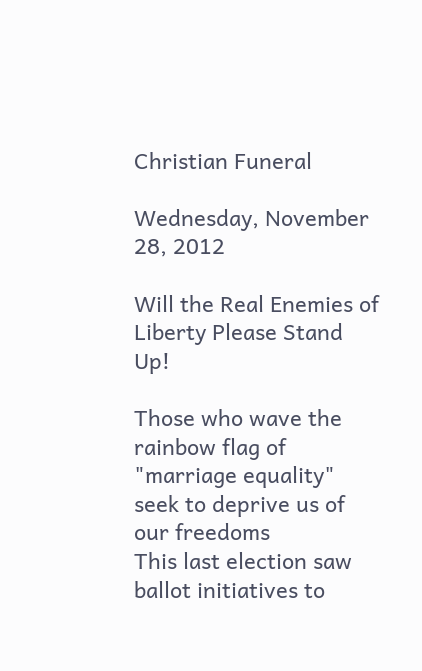Christian Funeral

Wednesday, November 28, 2012

Will the Real Enemies of Liberty Please Stand Up!

Those who wave the rainbow flag of
"marriage equality" seek to deprive us of our freedoms
This last election saw ballot initiatives to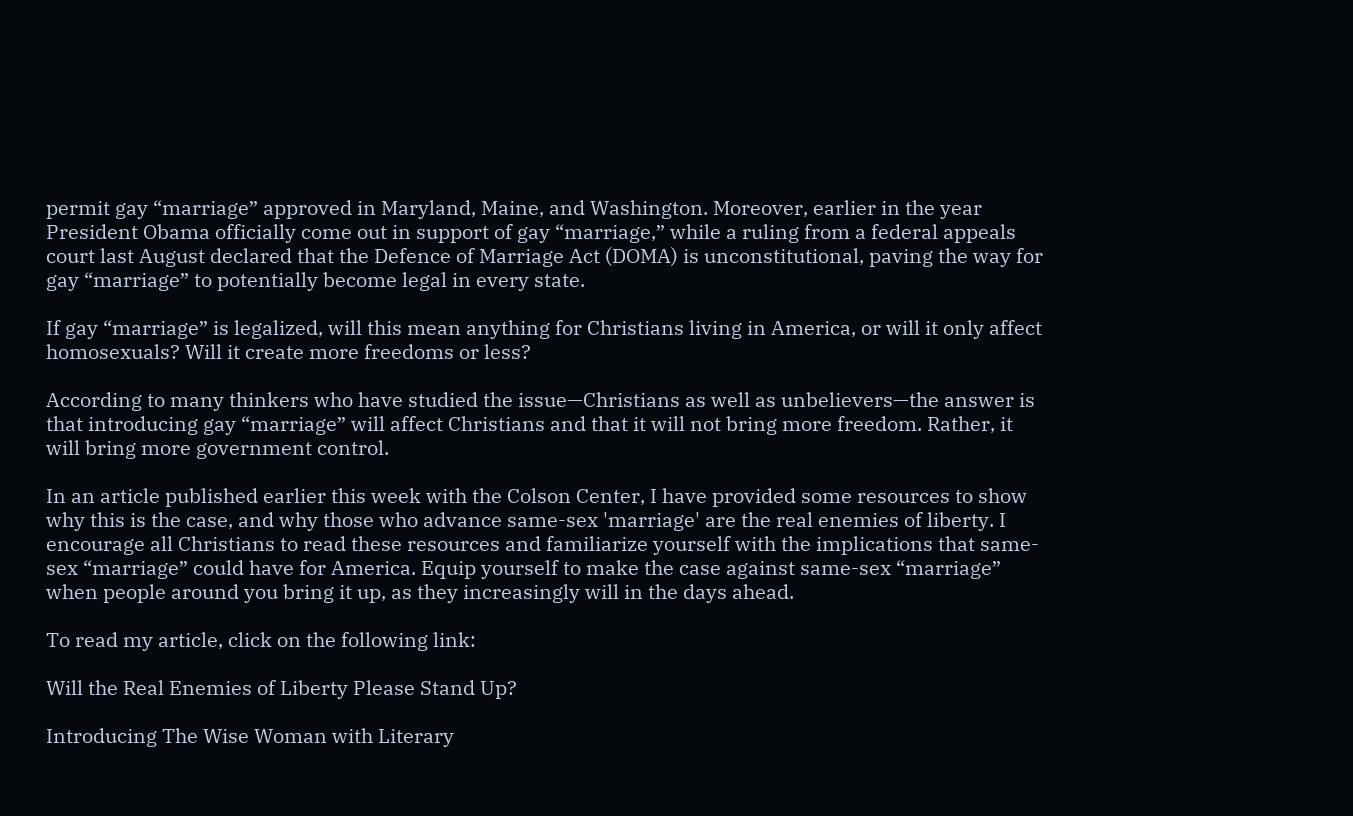permit gay “marriage” approved in Maryland, Maine, and Washington. Moreover, earlier in the year President Obama officially come out in support of gay “marriage,” while a ruling from a federal appeals court last August declared that the Defence of Marriage Act (DOMA) is unconstitutional, paving the way for gay “marriage” to potentially become legal in every state.

If gay “marriage” is legalized, will this mean anything for Christians living in America, or will it only affect homosexuals? Will it create more freedoms or less?

According to many thinkers who have studied the issue—Christians as well as unbelievers—the answer is that introducing gay “marriage” will affect Christians and that it will not bring more freedom. Rather, it will bring more government control.

In an article published earlier this week with the Colson Center, I have provided some resources to show why this is the case, and why those who advance same-sex 'marriage' are the real enemies of liberty. I encourage all Christians to read these resources and familiarize yourself with the implications that same-sex “marriage” could have for America. Equip yourself to make the case against same-sex “marriage” when people around you bring it up, as they increasingly will in the days ahead.

To read my article, click on the following link:

Will the Real Enemies of Liberty Please Stand Up?

Introducing The Wise Woman with Literary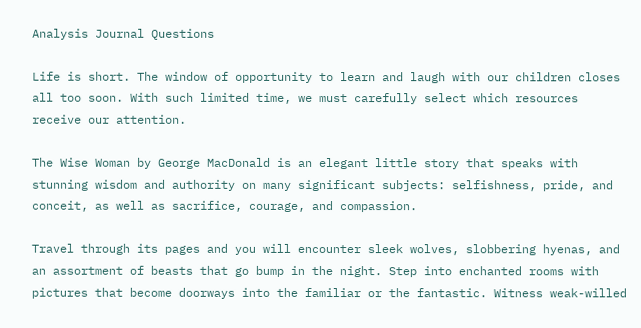Analysis Journal Questions

Life is short. The window of opportunity to learn and laugh with our children closes all too soon. With such limited time, we must carefully select which resources receive our attention.

The Wise Woman by George MacDonald is an elegant little story that speaks with stunning wisdom and authority on many significant subjects: selfishness, pride, and conceit, as well as sacrifice, courage, and compassion.

Travel through its pages and you will encounter sleek wolves, slobbering hyenas, and an assortment of beasts that go bump in the night. Step into enchanted rooms with pictures that become doorways into the familiar or the fantastic. Witness weak-willed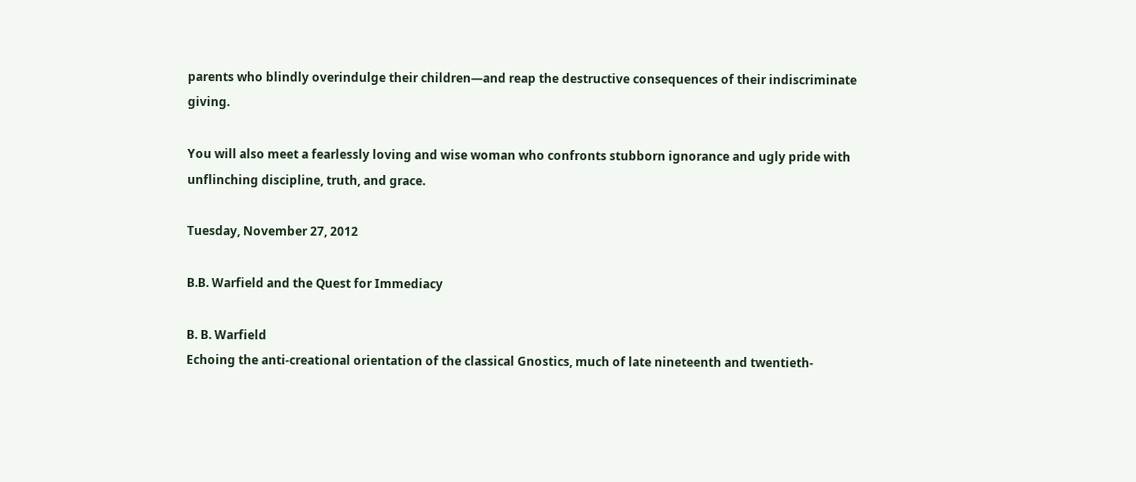parents who blindly overindulge their children—and reap the destructive consequences of their indiscriminate giving.

You will also meet a fearlessly loving and wise woman who confronts stubborn ignorance and ugly pride with unflinching discipline, truth, and grace.

Tuesday, November 27, 2012

B.B. Warfield and the Quest for Immediacy

B. B. Warfield
Echoing the anti-creational orientation of the classical Gnostics, much of late nineteenth and twentieth-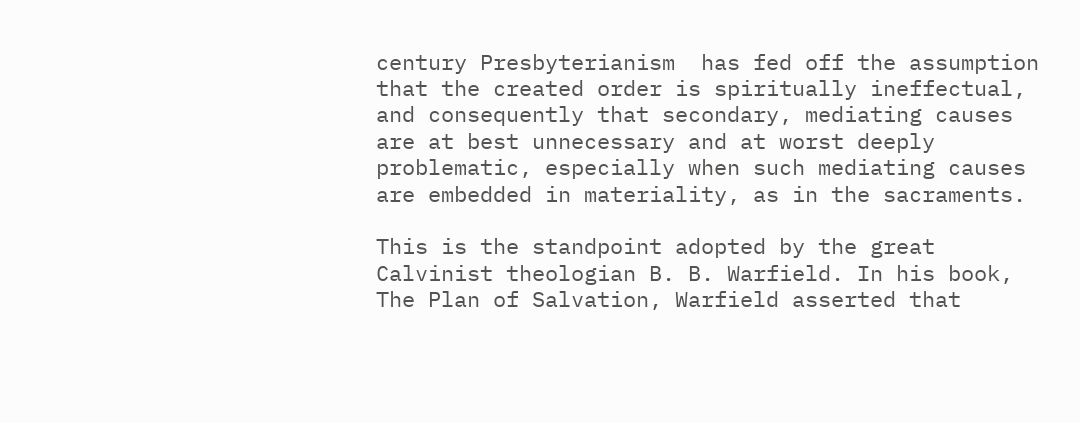century Presbyterianism  has fed off the assumption that the created order is spiritually ineffectual, and consequently that secondary, mediating causes are at best unnecessary and at worst deeply problematic, especially when such mediating causes are embedded in materiality, as in the sacraments.

This is the standpoint adopted by the great Calvinist theologian B. B. Warfield. In his book, The Plan of Salvation, Warfield asserted that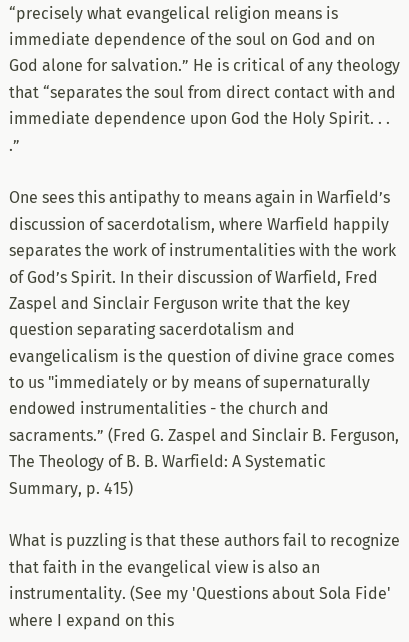“precisely what evangelical religion means is immediate dependence of the soul on God and on God alone for salvation.” He is critical of any theology that “separates the soul from direct contact with and immediate dependence upon God the Holy Spirit. . . .”

One sees this antipathy to means again in Warfield’s discussion of sacerdotalism, where Warfield happily separates the work of instrumentalities with the work of God’s Spirit. In their discussion of Warfield, Fred Zaspel and Sinclair Ferguson write that the key question separating sacerdotalism and evangelicalism is the question of divine grace comes to us "immediately or by means of supernaturally endowed instrumentalities - the church and sacraments.” (Fred G. Zaspel and Sinclair B. Ferguson, The Theology of B. B. Warfield: A Systematic Summary, p. 415)

What is puzzling is that these authors fail to recognize that faith in the evangelical view is also an instrumentality. (See my 'Questions about Sola Fide' where I expand on this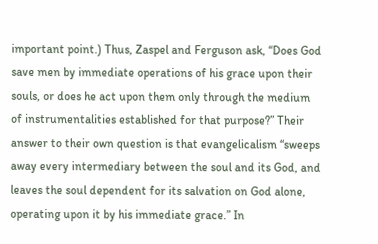important point.) Thus, Zaspel and Ferguson ask, “Does God save men by immediate operations of his grace upon their souls, or does he act upon them only through the medium of instrumentalities established for that purpose?” Their answer to their own question is that evangelicalism “sweeps away every intermediary between the soul and its God, and leaves the soul dependent for its salvation on God alone, operating upon it by his immediate grace.” In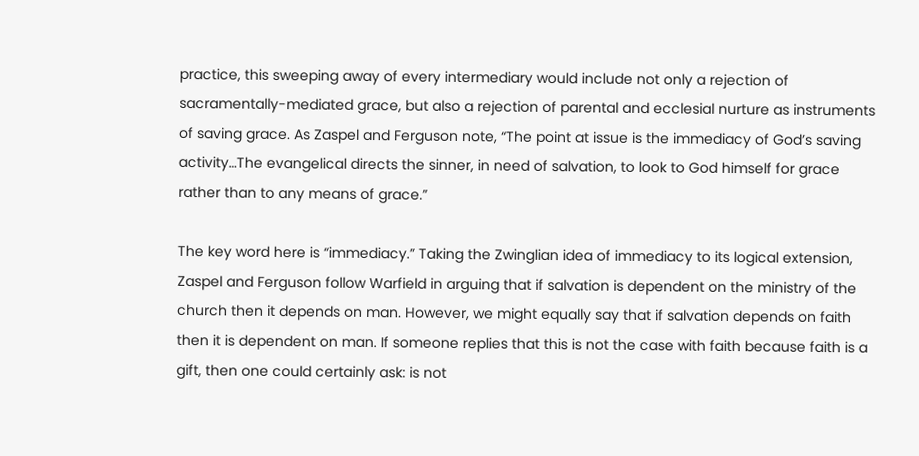practice, this sweeping away of every intermediary would include not only a rejection of sacramentally-mediated grace, but also a rejection of parental and ecclesial nurture as instruments of saving grace. As Zaspel and Ferguson note, “The point at issue is the immediacy of God’s saving activity…The evangelical directs the sinner, in need of salvation, to look to God himself for grace rather than to any means of grace.”

The key word here is “immediacy.” Taking the Zwinglian idea of immediacy to its logical extension, Zaspel and Ferguson follow Warfield in arguing that if salvation is dependent on the ministry of the church then it depends on man. However, we might equally say that if salvation depends on faith then it is dependent on man. If someone replies that this is not the case with faith because faith is a gift, then one could certainly ask: is not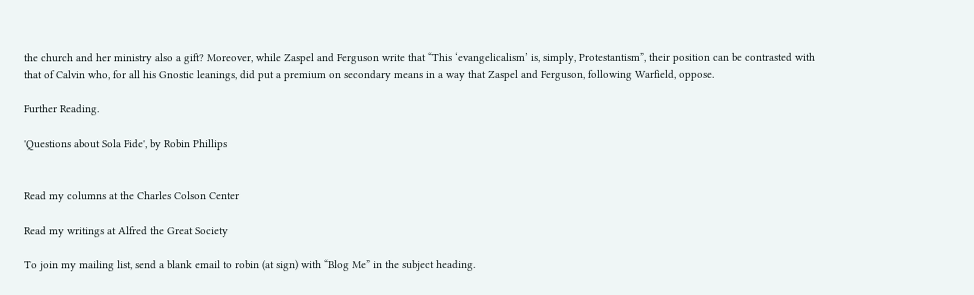the church and her ministry also a gift? Moreover, while Zaspel and Ferguson write that “This ‘evangelicalism’ is, simply, Protestantism”, their position can be contrasted with that of Calvin who, for all his Gnostic leanings, did put a premium on secondary means in a way that Zaspel and Ferguson, following Warfield, oppose.

Further Reading.

'Questions about Sola Fide', by Robin Phillips


Read my columns at the Charles Colson Center

Read my writings at Alfred the Great Society

To join my mailing list, send a blank email to robin (at sign) with “Blog Me” in the subject heading.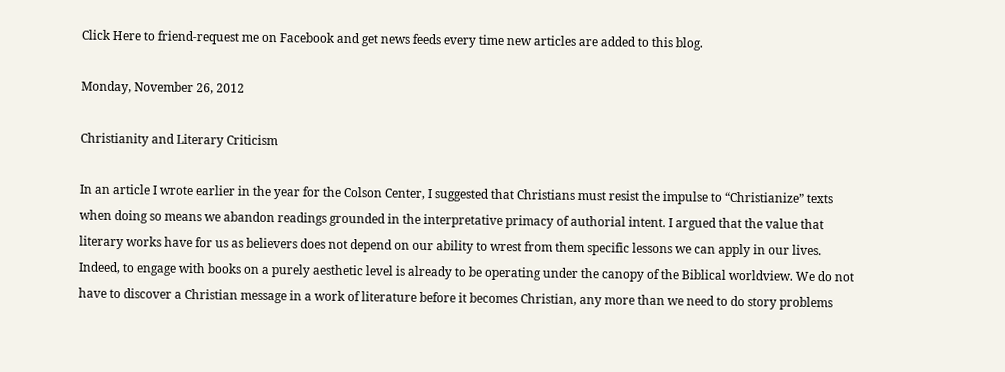Click Here to friend-request me on Facebook and get news feeds every time new articles are added to this blog.

Monday, November 26, 2012

Christianity and Literary Criticism

In an article I wrote earlier in the year for the Colson Center, I suggested that Christians must resist the impulse to “Christianize” texts when doing so means we abandon readings grounded in the interpretative primacy of authorial intent. I argued that the value that literary works have for us as believers does not depend on our ability to wrest from them specific lessons we can apply in our lives. Indeed, to engage with books on a purely aesthetic level is already to be operating under the canopy of the Biblical worldview. We do not have to discover a Christian message in a work of literature before it becomes Christian, any more than we need to do story problems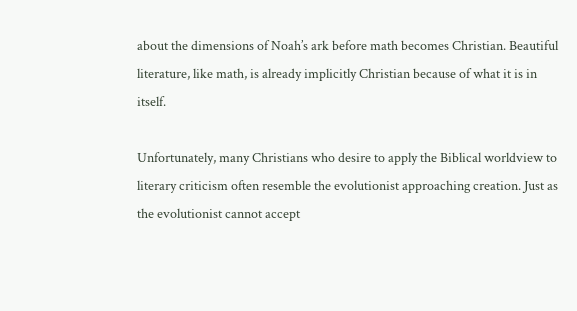about the dimensions of Noah’s ark before math becomes Christian. Beautiful literature, like math, is already implicitly Christian because of what it is in itself.

Unfortunately, many Christians who desire to apply the Biblical worldview to literary criticism often resemble the evolutionist approaching creation. Just as the evolutionist cannot accept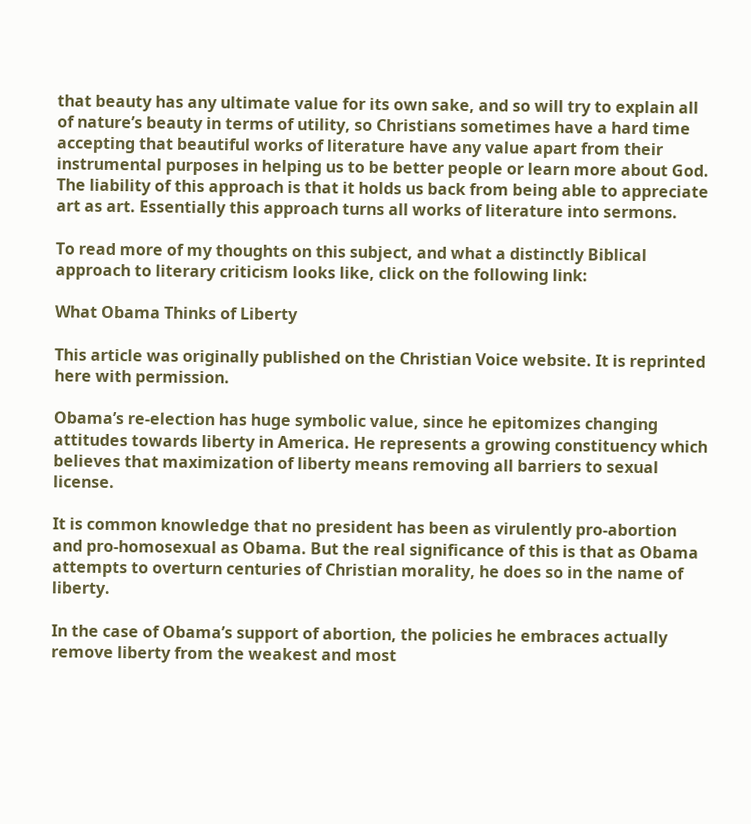that beauty has any ultimate value for its own sake, and so will try to explain all of nature’s beauty in terms of utility, so Christians sometimes have a hard time accepting that beautiful works of literature have any value apart from their instrumental purposes in helping us to be better people or learn more about God. The liability of this approach is that it holds us back from being able to appreciate art as art. Essentially this approach turns all works of literature into sermons.

To read more of my thoughts on this subject, and what a distinctly Biblical approach to literary criticism looks like, click on the following link:

What Obama Thinks of Liberty

This article was originally published on the Christian Voice website. It is reprinted here with permission.

Obama’s re-election has huge symbolic value, since he epitomizes changing attitudes towards liberty in America. He represents a growing constituency which believes that maximization of liberty means removing all barriers to sexual license.

It is common knowledge that no president has been as virulently pro-abortion and pro-homosexual as Obama. But the real significance of this is that as Obama attempts to overturn centuries of Christian morality, he does so in the name of liberty.

In the case of Obama’s support of abortion, the policies he embraces actually remove liberty from the weakest and most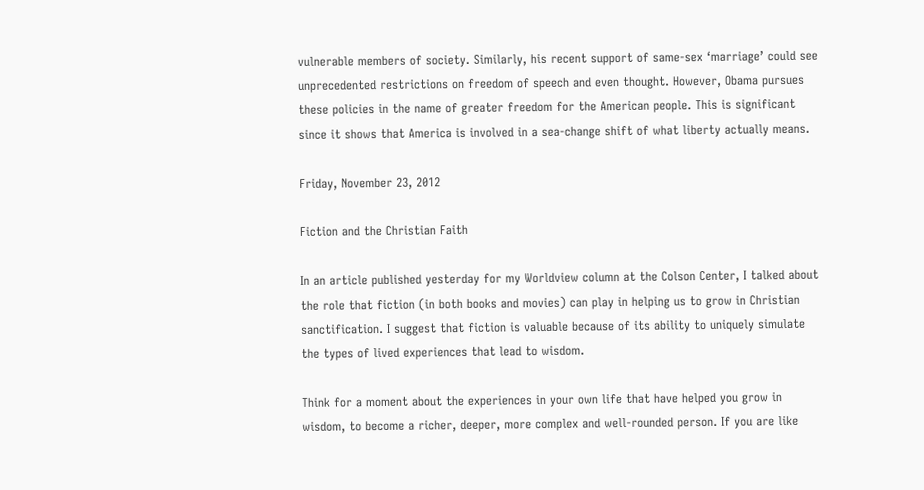vulnerable members of society. Similarly, his recent support of same-sex ‘marriage’ could see unprecedented restrictions on freedom of speech and even thought. However, Obama pursues these policies in the name of greater freedom for the American people. This is significant since it shows that America is involved in a sea-change shift of what liberty actually means.

Friday, November 23, 2012

Fiction and the Christian Faith

In an article published yesterday for my Worldview column at the Colson Center, I talked about the role that fiction (in both books and movies) can play in helping us to grow in Christian sanctification. I suggest that fiction is valuable because of its ability to uniquely simulate the types of lived experiences that lead to wisdom.

Think for a moment about the experiences in your own life that have helped you grow in wisdom, to become a richer, deeper, more complex and well-rounded person. If you are like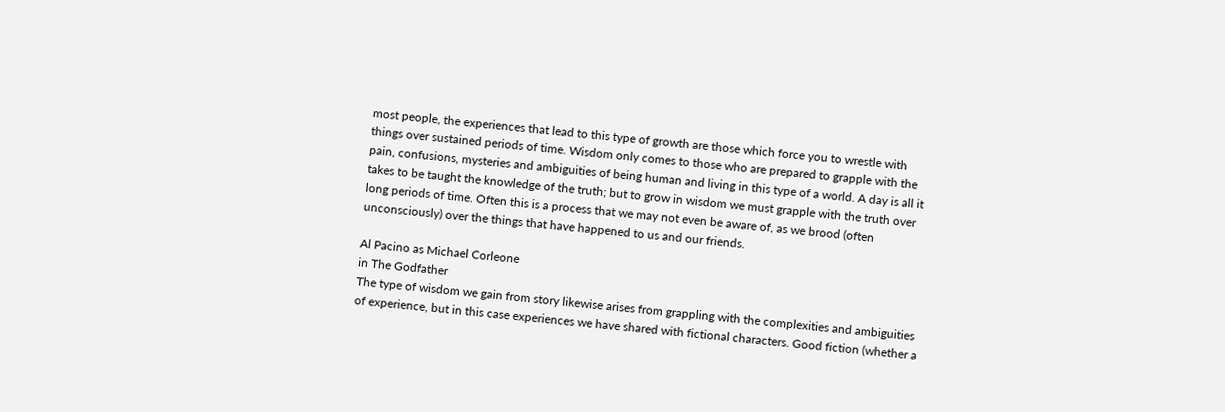most people, the experiences that lead to this type of growth are those which force you to wrestle with things over sustained periods of time. Wisdom only comes to those who are prepared to grapple with the pain, confusions, mysteries and ambiguities of being human and living in this type of a world. A day is all it takes to be taught the knowledge of the truth; but to grow in wisdom we must grapple with the truth over long periods of time. Often this is a process that we may not even be aware of, as we brood (often unconsciously) over the things that have happened to us and our friends.

Al Pacino as Michael Corleone
in The Godfather
The type of wisdom we gain from story likewise arises from grappling with the complexities and ambiguities of experience, but in this case experiences we have shared with fictional characters. Good fiction (whether a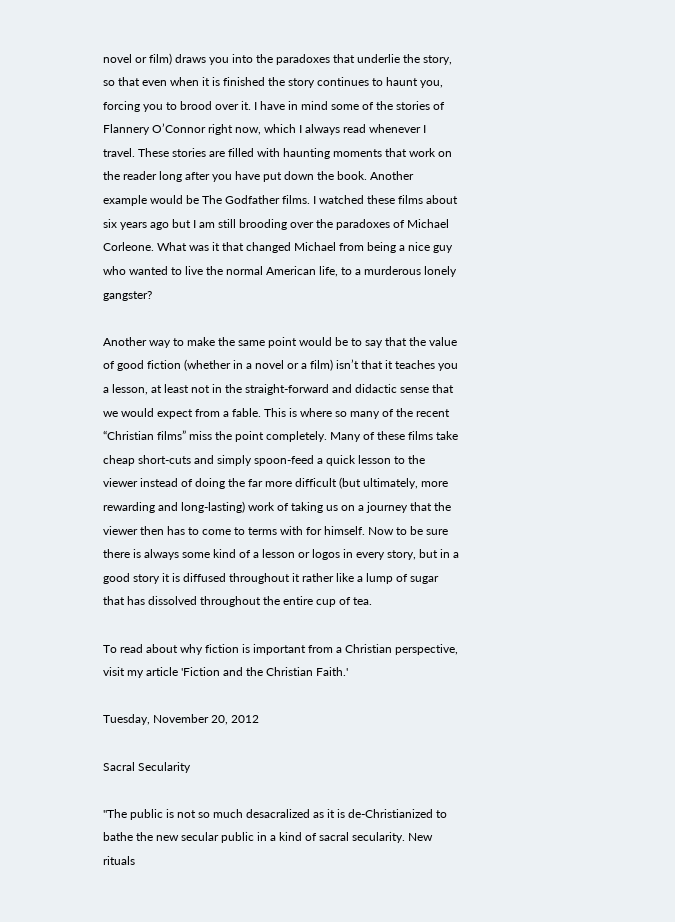novel or film) draws you into the paradoxes that underlie the story, so that even when it is finished the story continues to haunt you, forcing you to brood over it. I have in mind some of the stories of Flannery O’Connor right now, which I always read whenever I travel. These stories are filled with haunting moments that work on the reader long after you have put down the book. Another example would be The Godfather films. I watched these films about six years ago but I am still brooding over the paradoxes of Michael Corleone. What was it that changed Michael from being a nice guy who wanted to live the normal American life, to a murderous lonely gangster?

Another way to make the same point would be to say that the value of good fiction (whether in a novel or a film) isn’t that it teaches you a lesson, at least not in the straight-forward and didactic sense that we would expect from a fable. This is where so many of the recent “Christian films” miss the point completely. Many of these films take cheap short-cuts and simply spoon-feed a quick lesson to the viewer instead of doing the far more difficult (but ultimately, more rewarding and long-lasting) work of taking us on a journey that the viewer then has to come to terms with for himself. Now to be sure there is always some kind of a lesson or logos in every story, but in a good story it is diffused throughout it rather like a lump of sugar that has dissolved throughout the entire cup of tea.

To read about why fiction is important from a Christian perspective, visit my article 'Fiction and the Christian Faith.'

Tuesday, November 20, 2012

Sacral Secularity

"The public is not so much desacralized as it is de-Christianized to bathe the new secular public in a kind of sacral secularity. New rituals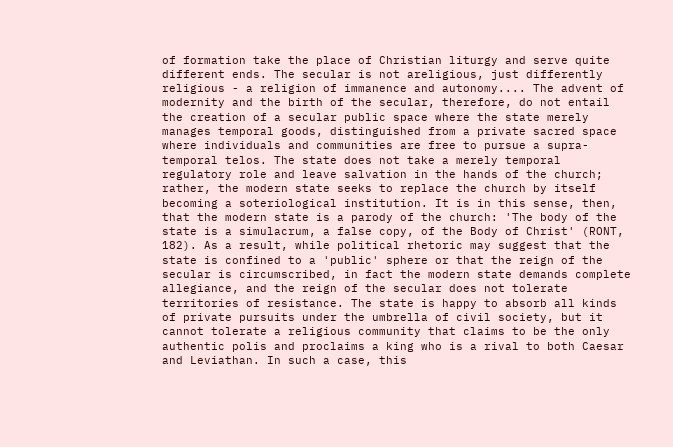of formation take the place of Christian liturgy and serve quite different ends. The secular is not areligious, just differently religious - a religion of immanence and autonomy.... The advent of modernity and the birth of the secular, therefore, do not entail the creation of a secular public space where the state merely manages temporal goods, distinguished from a private sacred space where individuals and communities are free to pursue a supra-temporal telos. The state does not take a merely temporal regulatory role and leave salvation in the hands of the church; rather, the modern state seeks to replace the church by itself becoming a soteriological institution. It is in this sense, then, that the modern state is a parody of the church: 'The body of the state is a simulacrum, a false copy, of the Body of Christ' (RONT, 182). As a result, while political rhetoric may suggest that the state is confined to a 'public' sphere or that the reign of the secular is circumscribed, in fact the modern state demands complete allegiance, and the reign of the secular does not tolerate territories of resistance. The state is happy to absorb all kinds of private pursuits under the umbrella of civil society, but it cannot tolerate a religious community that claims to be the only authentic polis and proclaims a king who is a rival to both Caesar and Leviathan. In such a case, this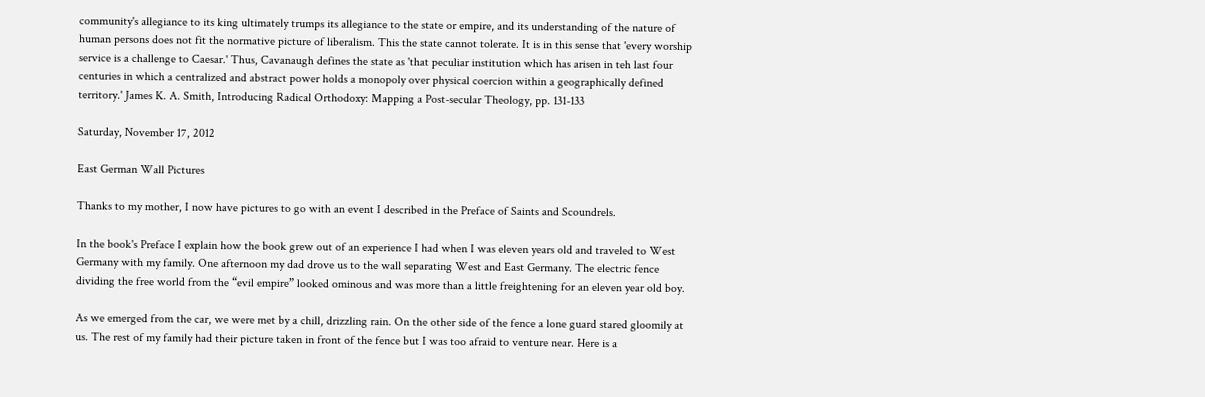community's allegiance to its king ultimately trumps its allegiance to the state or empire, and its understanding of the nature of human persons does not fit the normative picture of liberalism. This the state cannot tolerate. It is in this sense that 'every worship service is a challenge to Caesar.' Thus, Cavanaugh defines the state as 'that peculiar institution which has arisen in teh last four centuries in which a centralized and abstract power holds a monopoly over physical coercion within a geographically defined territory.' James K. A. Smith, Introducing Radical Orthodoxy: Mapping a Post-secular Theology, pp. 131-133

Saturday, November 17, 2012

East German Wall Pictures

Thanks to my mother, I now have pictures to go with an event I described in the Preface of Saints and Scoundrels.

In the book's Preface I explain how the book grew out of an experience I had when I was eleven years old and traveled to West Germany with my family. One afternoon my dad drove us to the wall separating West and East Germany. The electric fence dividing the free world from the “evil empire” looked ominous and was more than a little freightening for an eleven year old boy.

As we emerged from the car, we were met by a chill, drizzling rain. On the other side of the fence a lone guard stared gloomily at us. The rest of my family had their picture taken in front of the fence but I was too afraid to venture near. Here is a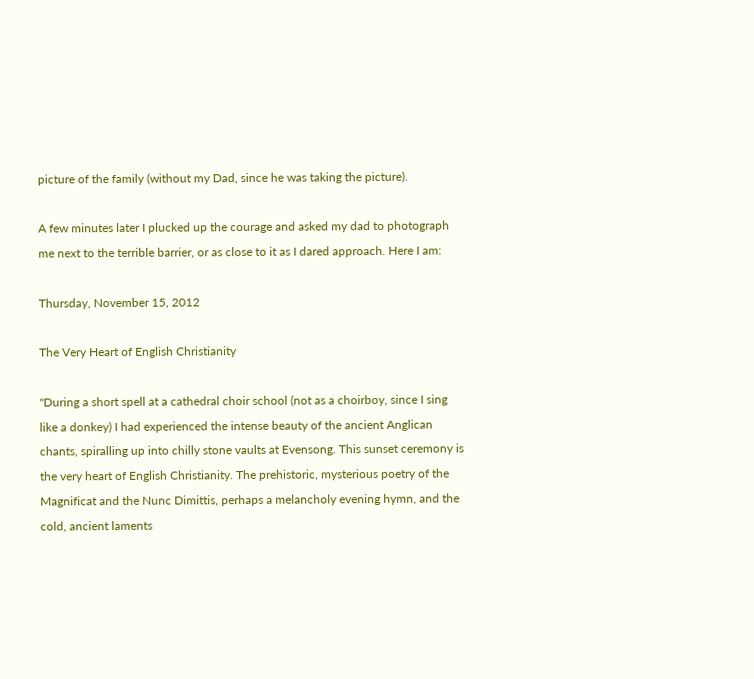picture of the family (without my Dad, since he was taking the picture).

A few minutes later I plucked up the courage and asked my dad to photograph me next to the terrible barrier, or as close to it as I dared approach. Here I am:

Thursday, November 15, 2012

The Very Heart of English Christianity

"During a short spell at a cathedral choir school (not as a choirboy, since I sing like a donkey) I had experienced the intense beauty of the ancient Anglican chants, spiralling up into chilly stone vaults at Evensong. This sunset ceremony is the very heart of English Christianity. The prehistoric, mysterious poetry of the Magnificat and the Nunc Dimittis, perhaps a melancholy evening hymn, and the cold, ancient laments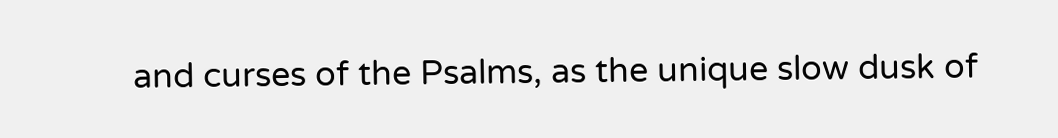and curses of the Psalms, as the unique slow dusk of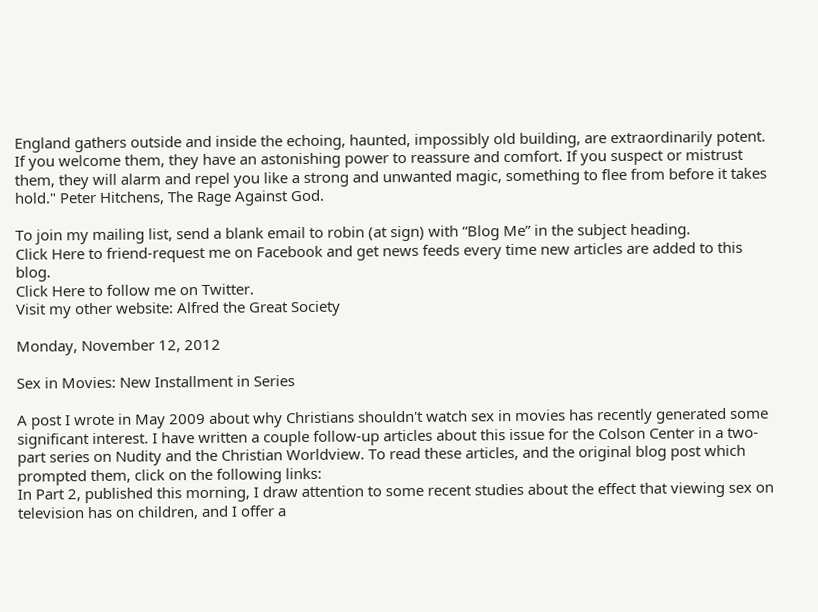England gathers outside and inside the echoing, haunted, impossibly old building, are extraordinarily potent. If you welcome them, they have an astonishing power to reassure and comfort. If you suspect or mistrust them, they will alarm and repel you like a strong and unwanted magic, something to flee from before it takes hold." Peter Hitchens, The Rage Against God.

To join my mailing list, send a blank email to robin (at sign) with “Blog Me” in the subject heading.
Click Here to friend-request me on Facebook and get news feeds every time new articles are added to this blog.
Click Here to follow me on Twitter.
Visit my other website: Alfred the Great Society

Monday, November 12, 2012

Sex in Movies: New Installment in Series

A post I wrote in May 2009 about why Christians shouldn't watch sex in movies has recently generated some significant interest. I have written a couple follow-up articles about this issue for the Colson Center in a two-part series on Nudity and the Christian Worldview. To read these articles, and the original blog post which prompted them, click on the following links:
In Part 2, published this morning, I draw attention to some recent studies about the effect that viewing sex on television has on children, and I offer a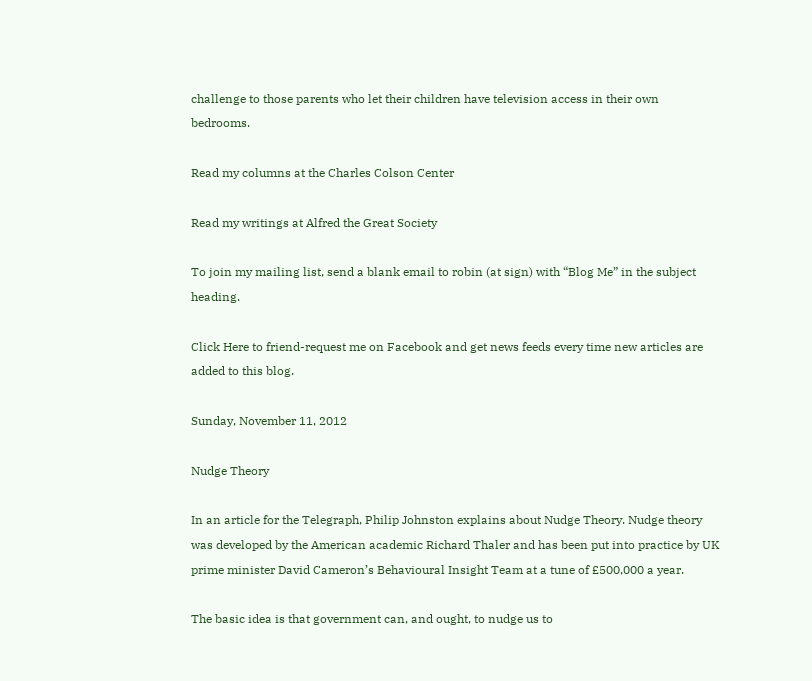challenge to those parents who let their children have television access in their own bedrooms.

Read my columns at the Charles Colson Center

Read my writings at Alfred the Great Society

To join my mailing list, send a blank email to robin (at sign) with “Blog Me” in the subject heading.

Click Here to friend-request me on Facebook and get news feeds every time new articles are added to this blog.

Sunday, November 11, 2012

Nudge Theory

In an article for the Telegraph, Philip Johnston explains about Nudge Theory. Nudge theory was developed by the American academic Richard Thaler and has been put into practice by UK prime minister David Cameron’s Behavioural Insight Team at a tune of £500,000 a year.

The basic idea is that government can, and ought, to nudge us to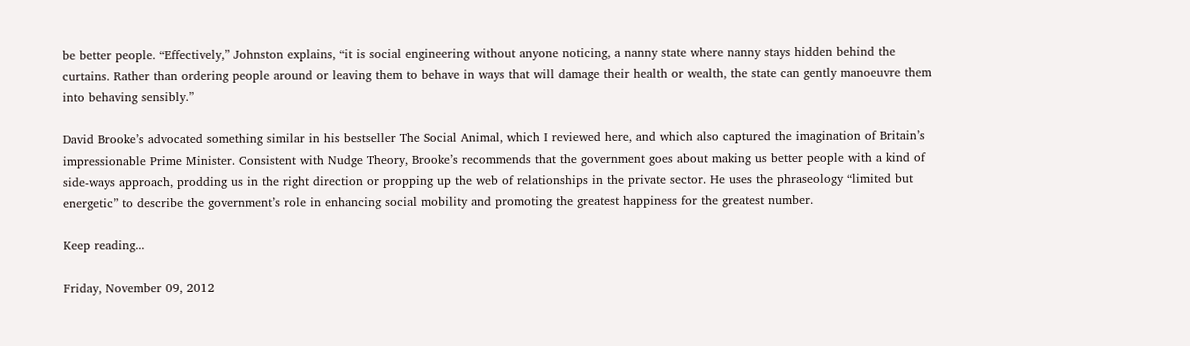be better people. “Effectively,” Johnston explains, “it is social engineering without anyone noticing, a nanny state where nanny stays hidden behind the curtains. Rather than ordering people around or leaving them to behave in ways that will damage their health or wealth, the state can gently manoeuvre them into behaving sensibly.”

David Brooke’s advocated something similar in his bestseller The Social Animal, which I reviewed here, and which also captured the imagination of Britain’s impressionable Prime Minister. Consistent with Nudge Theory, Brooke’s recommends that the government goes about making us better people with a kind of side-ways approach, prodding us in the right direction or propping up the web of relationships in the private sector. He uses the phraseology “limited but energetic” to describe the government’s role in enhancing social mobility and promoting the greatest happiness for the greatest number.

Keep reading...

Friday, November 09, 2012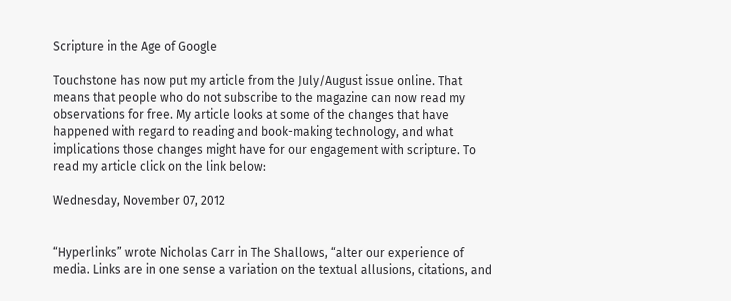Scripture in the Age of Google

Touchstone has now put my article from the July/August issue online. That means that people who do not subscribe to the magazine can now read my observations for free. My article looks at some of the changes that have happened with regard to reading and book-making technology, and what implications those changes might have for our engagement with scripture. To read my article click on the link below:

Wednesday, November 07, 2012


“Hyperlinks” wrote Nicholas Carr in The Shallows, “alter our experience of media. Links are in one sense a variation on the textual allusions, citations, and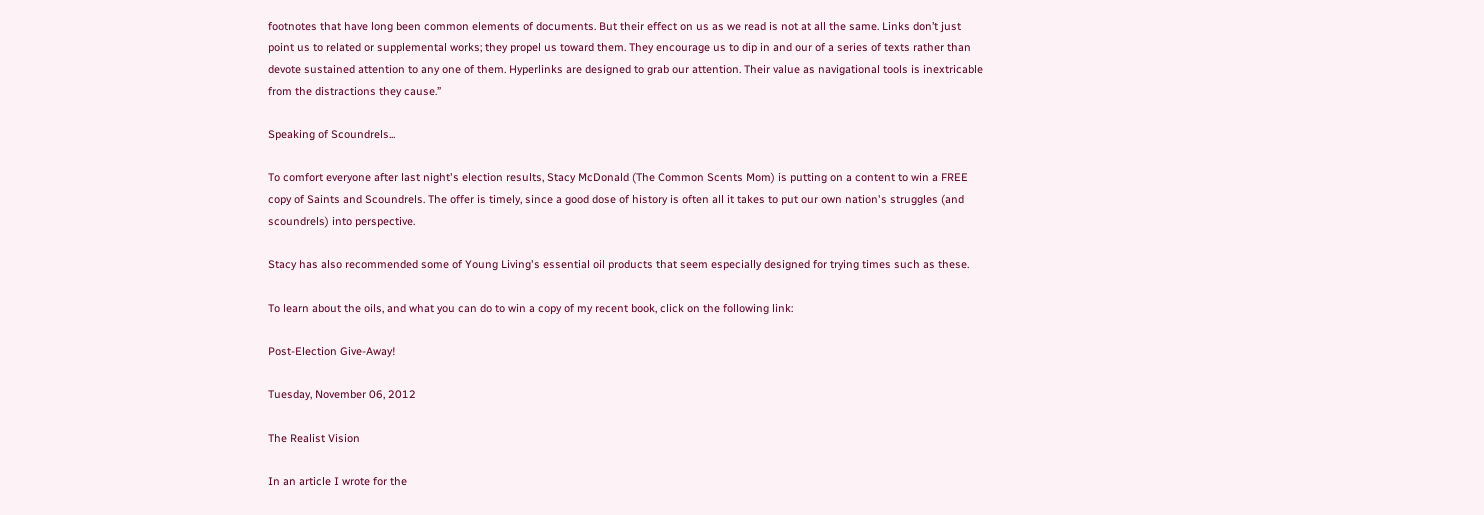footnotes that have long been common elements of documents. But their effect on us as we read is not at all the same. Links don’t just point us to related or supplemental works; they propel us toward them. They encourage us to dip in and our of a series of texts rather than devote sustained attention to any one of them. Hyperlinks are designed to grab our attention. Their value as navigational tools is inextricable from the distractions they cause.”

Speaking of Scoundrels...

To comfort everyone after last night's election results, Stacy McDonald (The Common Scents Mom) is putting on a content to win a FREE copy of Saints and Scoundrels. The offer is timely, since a good dose of history is often all it takes to put our own nation's struggles (and scoundrels) into perspective.

Stacy has also recommended some of Young Living's essential oil products that seem especially designed for trying times such as these.

To learn about the oils, and what you can do to win a copy of my recent book, click on the following link:

Post-Election Give-Away!

Tuesday, November 06, 2012

The Realist Vision

In an article I wrote for the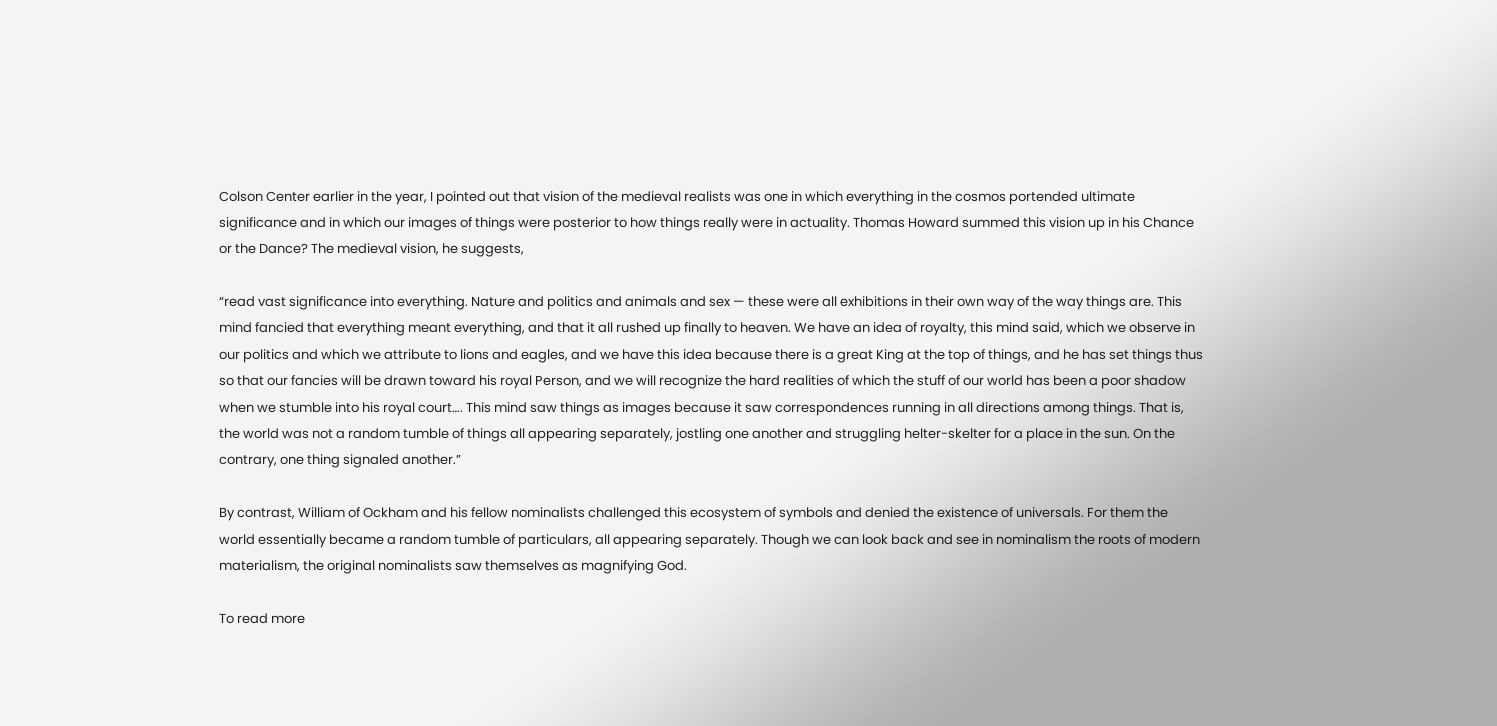Colson Center earlier in the year, I pointed out that vision of the medieval realists was one in which everything in the cosmos portended ultimate significance and in which our images of things were posterior to how things really were in actuality. Thomas Howard summed this vision up in his Chance or the Dance? The medieval vision, he suggests,

“read vast significance into everything. Nature and politics and animals and sex — these were all exhibitions in their own way of the way things are. This mind fancied that everything meant everything, and that it all rushed up finally to heaven. We have an idea of royalty, this mind said, which we observe in our politics and which we attribute to lions and eagles, and we have this idea because there is a great King at the top of things, and he has set things thus so that our fancies will be drawn toward his royal Person, and we will recognize the hard realities of which the stuff of our world has been a poor shadow when we stumble into his royal court…. This mind saw things as images because it saw correspondences running in all directions among things. That is, the world was not a random tumble of things all appearing separately, jostling one another and struggling helter-skelter for a place in the sun. On the contrary, one thing signaled another.”

By contrast, William of Ockham and his fellow nominalists challenged this ecosystem of symbols and denied the existence of universals. For them the world essentially became a random tumble of particulars, all appearing separately. Though we can look back and see in nominalism the roots of modern materialism, the original nominalists saw themselves as magnifying God.

To read more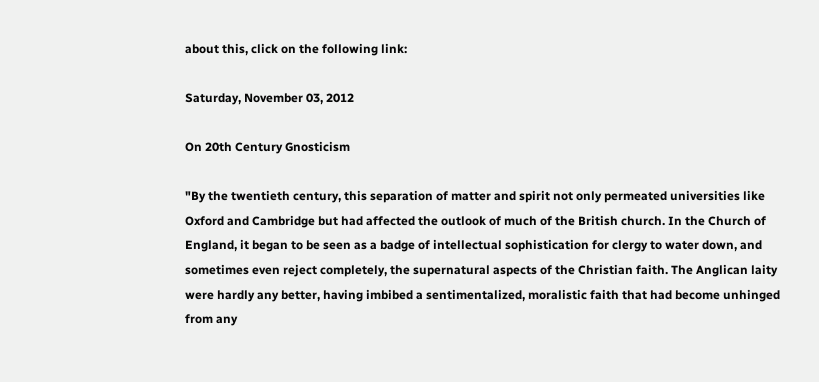about this, click on the following link:

Saturday, November 03, 2012

On 20th Century Gnosticism

"By the twentieth century, this separation of matter and spirit not only permeated universities like Oxford and Cambridge but had affected the outlook of much of the British church. In the Church of England, it began to be seen as a badge of intellectual sophistication for clergy to water down, and sometimes even reject completely, the supernatural aspects of the Christian faith. The Anglican laity were hardly any better, having imbibed a sentimentalized, moralistic faith that had become unhinged from any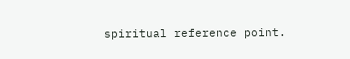spiritual reference point.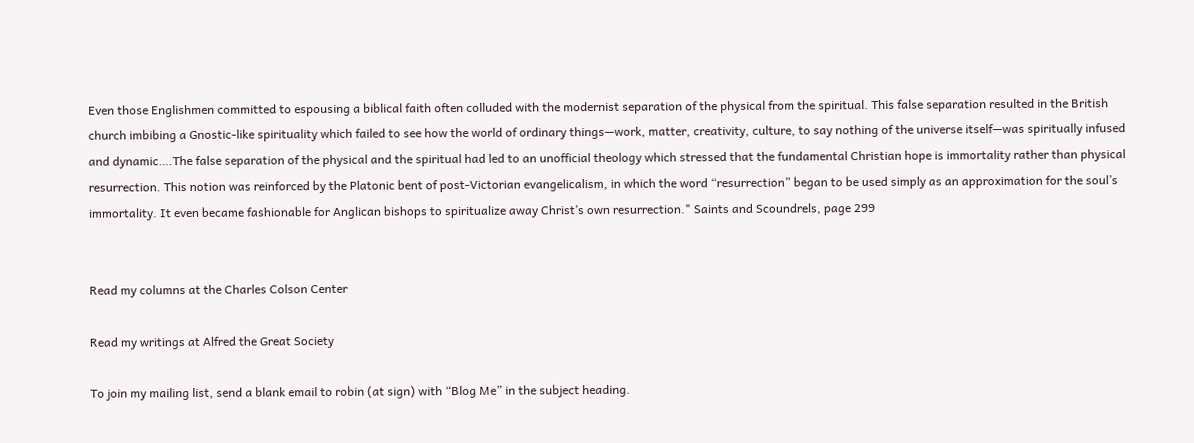Even those Englishmen committed to espousing a biblical faith often colluded with the modernist separation of the physical from the spiritual. This false separation resulted in the British church imbibing a Gnostic-like spirituality which failed to see how the world of ordinary things—work, matter, creativity, culture, to say nothing of the universe itself—was spiritually infused and dynamic….The false separation of the physical and the spiritual had led to an unofficial theology which stressed that the fundamental Christian hope is immortality rather than physical resurrection. This notion was reinforced by the Platonic bent of post-Victorian evangelicalism, in which the word “resurrection” began to be used simply as an approximation for the soul’s immortality. It even became fashionable for Anglican bishops to spiritualize away Christ’s own resurrection." Saints and Scoundrels, page 299


Read my columns at the Charles Colson Center

Read my writings at Alfred the Great Society

To join my mailing list, send a blank email to robin (at sign) with “Blog Me” in the subject heading.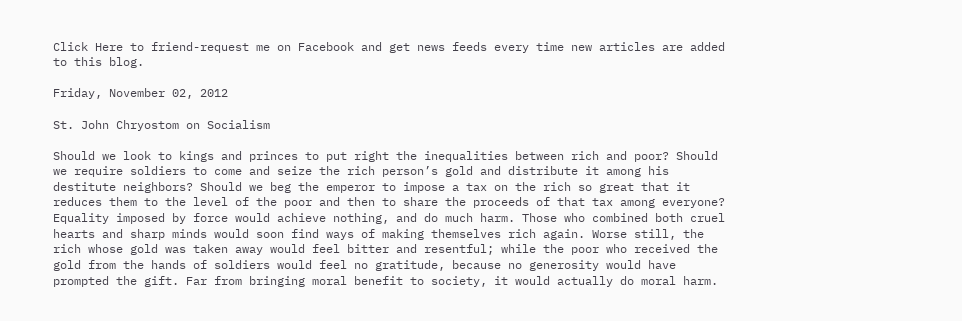Click Here to friend-request me on Facebook and get news feeds every time new articles are added to this blog.

Friday, November 02, 2012

St. John Chryostom on Socialism

Should we look to kings and princes to put right the inequalities between rich and poor? Should we require soldiers to come and seize the rich person’s gold and distribute it among his destitute neighbors? Should we beg the emperor to impose a tax on the rich so great that it reduces them to the level of the poor and then to share the proceeds of that tax among everyone? Equality imposed by force would achieve nothing, and do much harm. Those who combined both cruel hearts and sharp minds would soon find ways of making themselves rich again. Worse still, the rich whose gold was taken away would feel bitter and resentful; while the poor who received the gold from the hands of soldiers would feel no gratitude, because no generosity would have prompted the gift. Far from bringing moral benefit to society, it would actually do moral harm.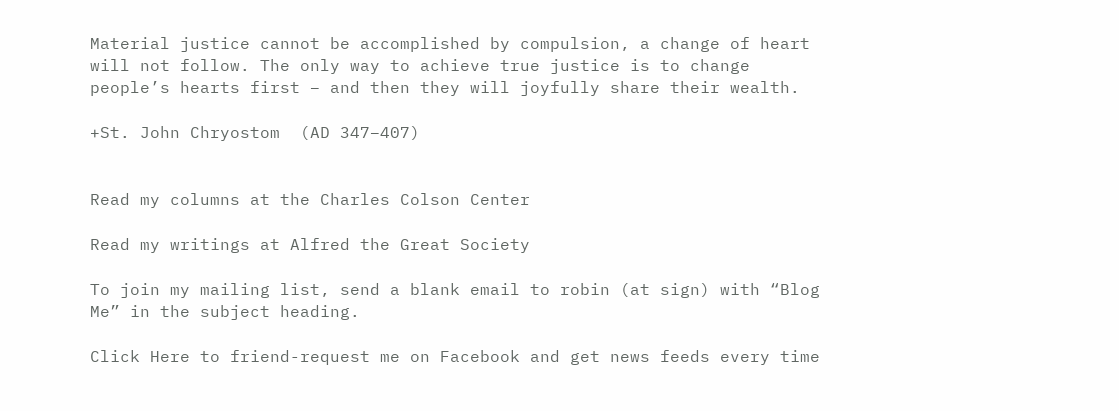Material justice cannot be accomplished by compulsion, a change of heart will not follow. The only way to achieve true justice is to change people’s hearts first – and then they will joyfully share their wealth.

+St. John Chryostom  (AD 347–407)


Read my columns at the Charles Colson Center

Read my writings at Alfred the Great Society

To join my mailing list, send a blank email to robin (at sign) with “Blog Me” in the subject heading.

Click Here to friend-request me on Facebook and get news feeds every time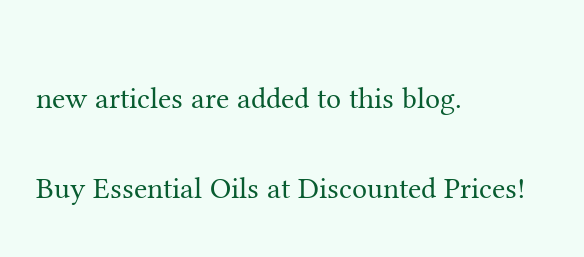new articles are added to this blog.

Buy Essential Oils at Discounted Prices!